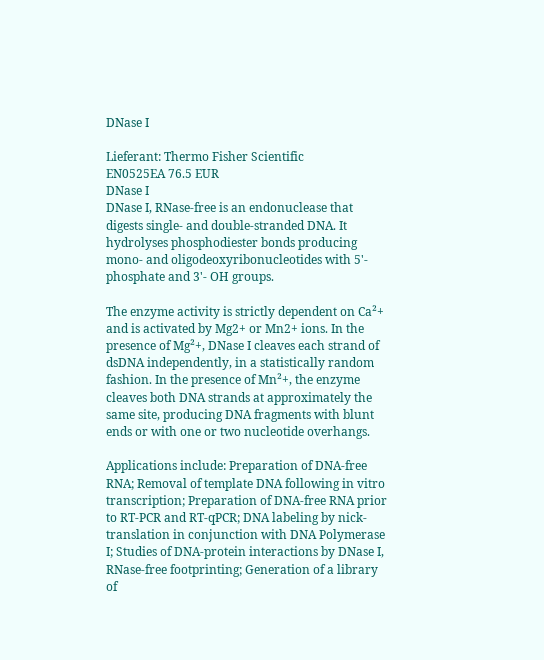DNase I

Lieferant: Thermo Fisher Scientific
EN0525EA 76.5 EUR
DNase I
DNase I, RNase-free is an endonuclease that digests single- and double-stranded DNA. It hydrolyses phosphodiester bonds producing mono- and oligodeoxyribonucleotides with 5'- phosphate and 3'- OH groups.

The enzyme activity is strictly dependent on Ca²+ and is activated by Mg2+ or Mn2+ ions. In the presence of Mg²+, DNase I cleaves each strand of dsDNA independently, in a statistically random fashion. In the presence of Mn²+, the enzyme cleaves both DNA strands at approximately the same site, producing DNA fragments with blunt ends or with one or two nucleotide overhangs.

Applications include: Preparation of DNA-free RNA; Removal of template DNA following in vitro transcription; Preparation of DNA-free RNA prior to RT-PCR and RT-qPCR; DNA labeling by nick-translation in conjunction with DNA Polymerase I; Studies of DNA-protein interactions by DNase I, RNase-free footprinting; Generation of a library of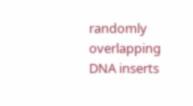randomly overlapping DNA inserts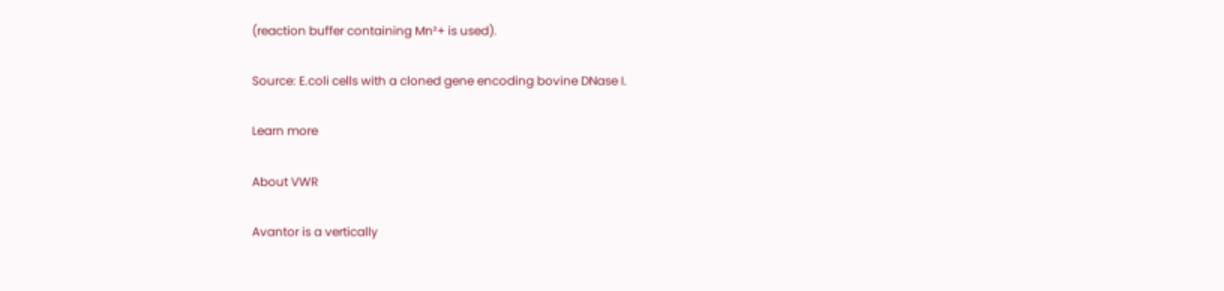(reaction buffer containing Mn²+ is used).

Source: E.coli cells with a cloned gene encoding bovine DNase I.

Learn more

About VWR

Avantor is a vertically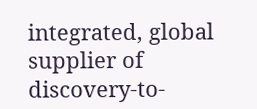integrated, global supplier of discovery-to-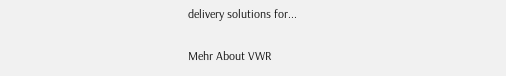delivery solutions for...

Mehr About VWR